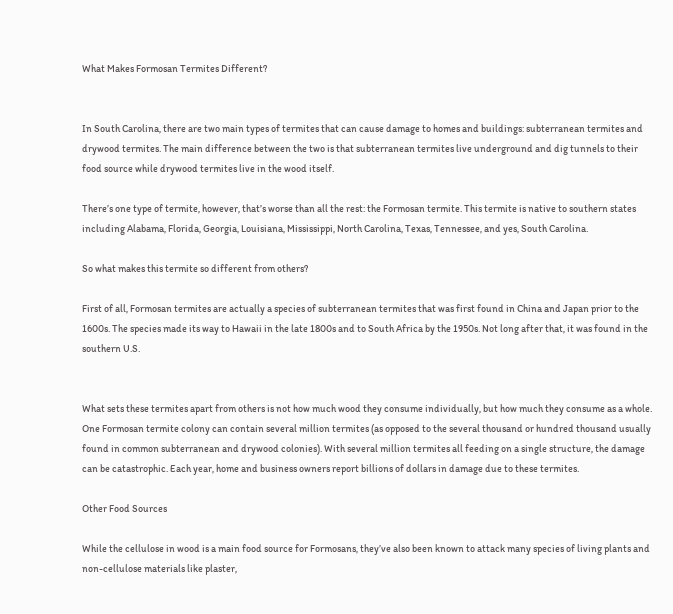What Makes Formosan Termites Different?


In South Carolina, there are two main types of termites that can cause damage to homes and buildings: subterranean termites and drywood termites. The main difference between the two is that subterranean termites live underground and dig tunnels to their food source while drywood termites live in the wood itself.

There’s one type of termite, however, that’s worse than all the rest: the Formosan termite. This termite is native to southern states including Alabama, Florida, Georgia, Louisiana, Mississippi, North Carolina, Texas, Tennessee, and yes, South Carolina.

So what makes this termite so different from others?

First of all, Formosan termites are actually a species of subterranean termites that was first found in China and Japan prior to the 1600s. The species made its way to Hawaii in the late 1800s and to South Africa by the 1950s. Not long after that, it was found in the southern U.S.


What sets these termites apart from others is not how much wood they consume individually, but how much they consume as a whole. One Formosan termite colony can contain several million termites (as opposed to the several thousand or hundred thousand usually found in common subterranean and drywood colonies). With several million termites all feeding on a single structure, the damage can be catastrophic. Each year, home and business owners report billions of dollars in damage due to these termites.

Other Food Sources

While the cellulose in wood is a main food source for Formosans, they’ve also been known to attack many species of living plants and non-cellulose materials like plaster,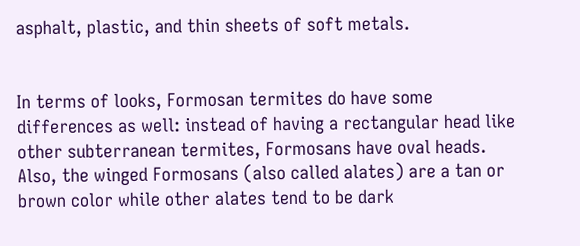asphalt, plastic, and thin sheets of soft metals.


In terms of looks, Formosan termites do have some differences as well: instead of having a rectangular head like other subterranean termites, Formosans have oval heads. Also, the winged Formosans (also called alates) are a tan or brown color while other alates tend to be dark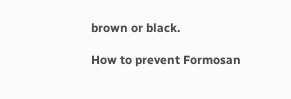brown or black.

How to prevent Formosan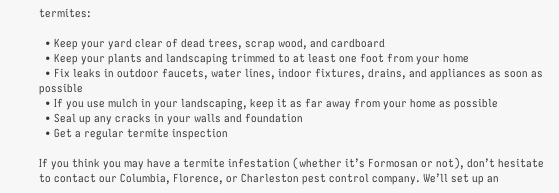termites:

  • Keep your yard clear of dead trees, scrap wood, and cardboard
  • Keep your plants and landscaping trimmed to at least one foot from your home
  • Fix leaks in outdoor faucets, water lines, indoor fixtures, drains, and appliances as soon as possible
  • If you use mulch in your landscaping, keep it as far away from your home as possible
  • Seal up any cracks in your walls and foundation
  • Get a regular termite inspection

If you think you may have a termite infestation (whether it’s Formosan or not), don’t hesitate to contact our Columbia, Florence, or Charleston pest control company. We’ll set up an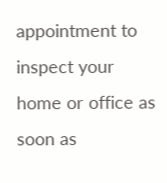appointment to inspect your home or office as soon as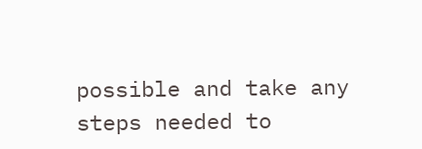possible and take any steps needed to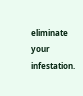eliminate your infestation.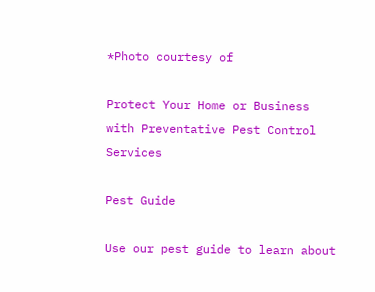*Photo courtesy of

Protect Your Home or Business with Preventative Pest Control Services

Pest Guide

Use our pest guide to learn about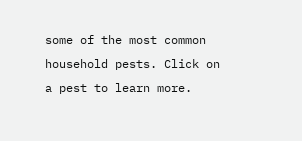some of the most common household pests. Click on a pest to learn more.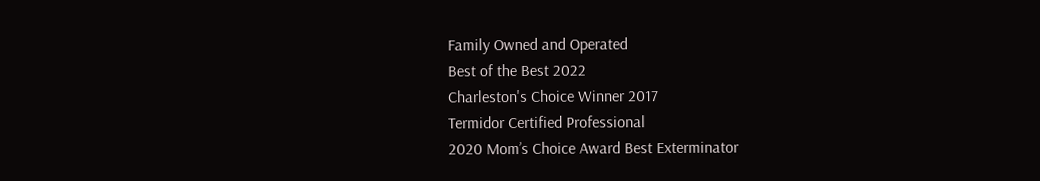Family Owned and Operated
Best of the Best 2022
Charleston's Choice Winner 2017
Termidor Certified Professional
2020 Mom’s Choice Award Best Exterminator